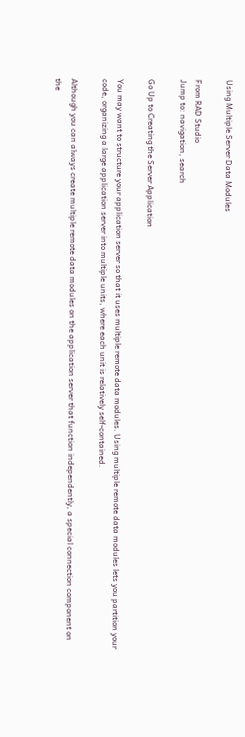Using Multiple Server Data Modules

From RAD Studio
Jump to: navigation, search

Go Up to Creating the Server Application

You may want to structure your application server so that it uses multiple remote data modules. Using multiple remote data modules lets you partition your code, organizing a large application server into multiple units, where each unit is relatively self-contained.

Although you can always create multiple remote data modules on the application server that function independently, a special connection component on the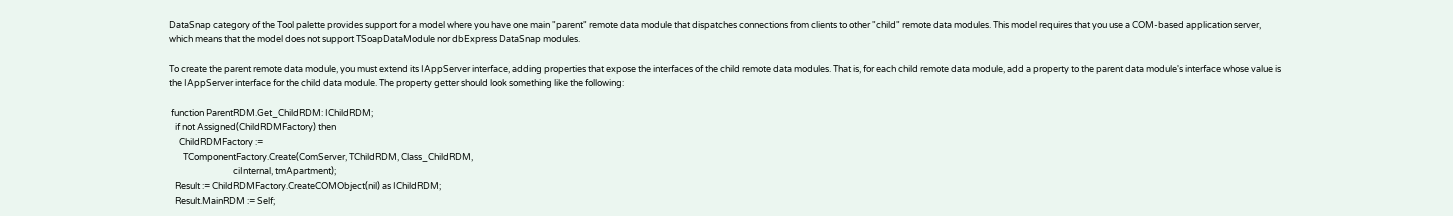DataSnap category of the Tool palette provides support for a model where you have one main "parent" remote data module that dispatches connections from clients to other "child" remote data modules. This model requires that you use a COM-based application server, which means that the model does not support TSoapDataModule nor dbExpress DataSnap modules.

To create the parent remote data module, you must extend its IAppServer interface, adding properties that expose the interfaces of the child remote data modules. That is, for each child remote data module, add a property to the parent data module's interface whose value is the IAppServer interface for the child data module. The property getter should look something like the following:

 function ParentRDM.Get_ChildRDM: IChildRDM;
   if not Assigned(ChildRDMFactory) then
     ChildRDMFactory :=
       TComponentFactory.Create(ComServer, TChildRDM, Class_ChildRDM,
                                ciInternal, tmApartment);
   Result := ChildRDMFactory.CreateCOMObject(nil) as IChildRDM;
   Result.MainRDM := Self;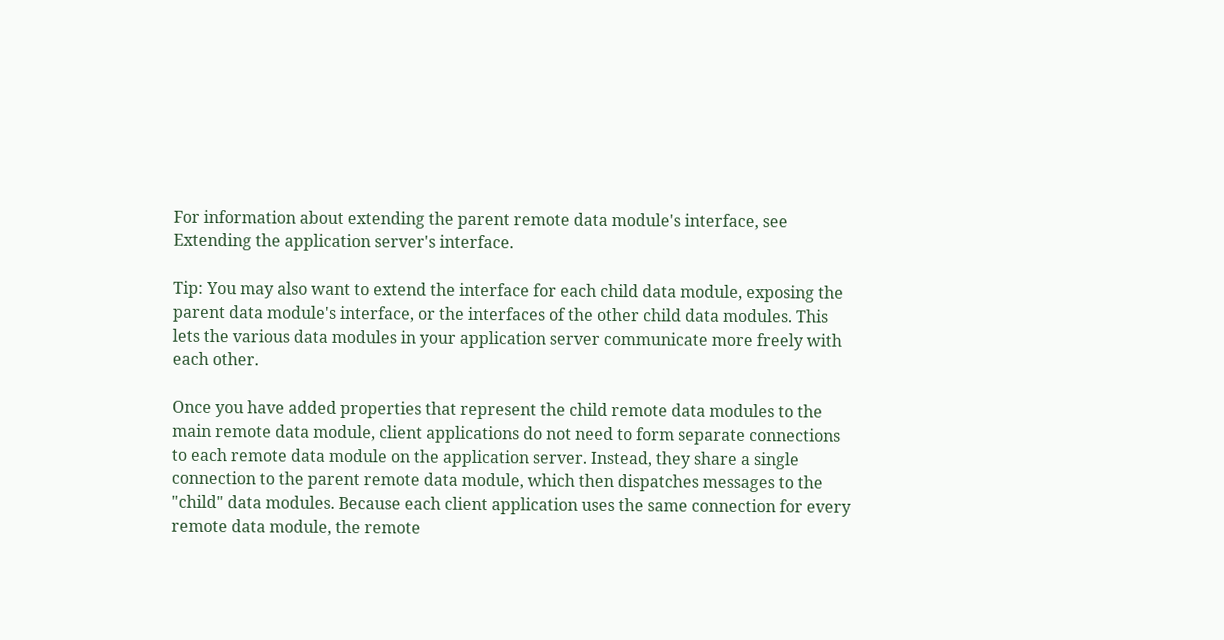For information about extending the parent remote data module's interface, see Extending the application server's interface.

Tip: You may also want to extend the interface for each child data module, exposing the parent data module's interface, or the interfaces of the other child data modules. This lets the various data modules in your application server communicate more freely with each other.

Once you have added properties that represent the child remote data modules to the main remote data module, client applications do not need to form separate connections to each remote data module on the application server. Instead, they share a single connection to the parent remote data module, which then dispatches messages to the "child" data modules. Because each client application uses the same connection for every remote data module, the remote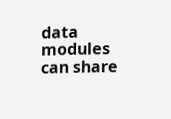data modules can share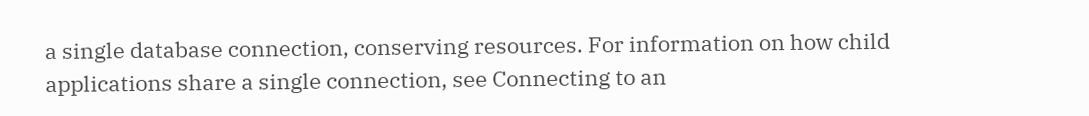a single database connection, conserving resources. For information on how child applications share a single connection, see Connecting to an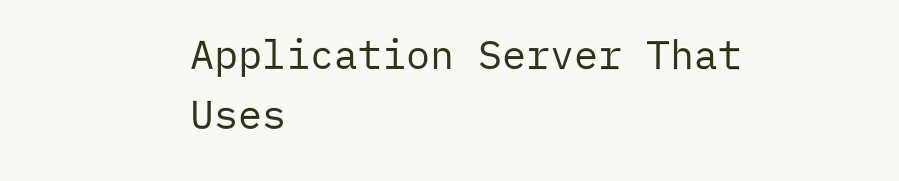Application Server That Uses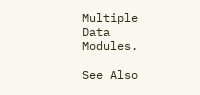Multiple Data Modules.

See Also